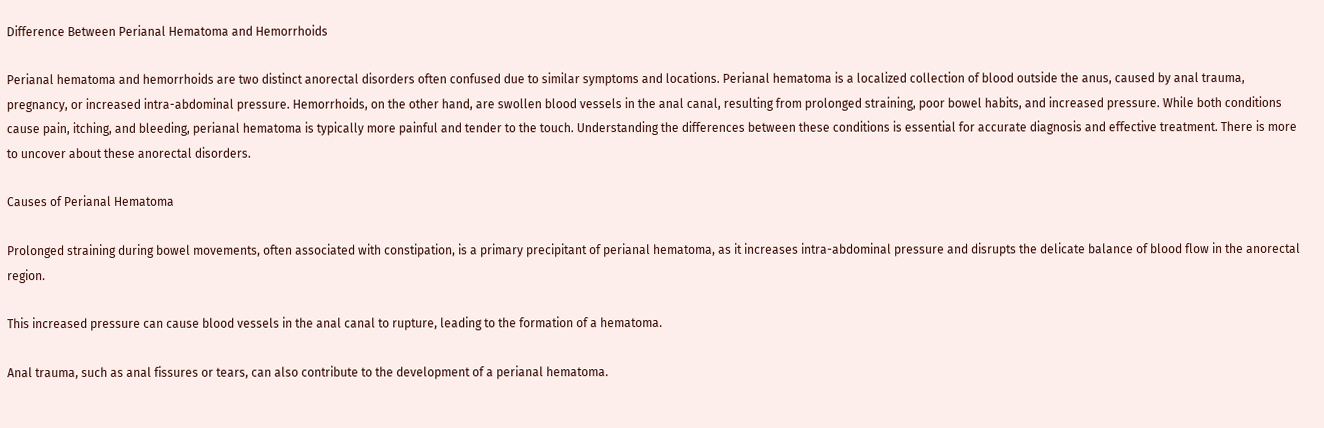Difference Between Perianal Hematoma and Hemorrhoids

Perianal hematoma and hemorrhoids are two distinct anorectal disorders often confused due to similar symptoms and locations. Perianal hematoma is a localized collection of blood outside the anus, caused by anal trauma, pregnancy, or increased intra-abdominal pressure. Hemorrhoids, on the other hand, are swollen blood vessels in the anal canal, resulting from prolonged straining, poor bowel habits, and increased pressure. While both conditions cause pain, itching, and bleeding, perianal hematoma is typically more painful and tender to the touch. Understanding the differences between these conditions is essential for accurate diagnosis and effective treatment. There is more to uncover about these anorectal disorders.

Causes of Perianal Hematoma

Prolonged straining during bowel movements, often associated with constipation, is a primary precipitant of perianal hematoma, as it increases intra-abdominal pressure and disrupts the delicate balance of blood flow in the anorectal region.

This increased pressure can cause blood vessels in the anal canal to rupture, leading to the formation of a hematoma.

Anal trauma, such as anal fissures or tears, can also contribute to the development of a perianal hematoma.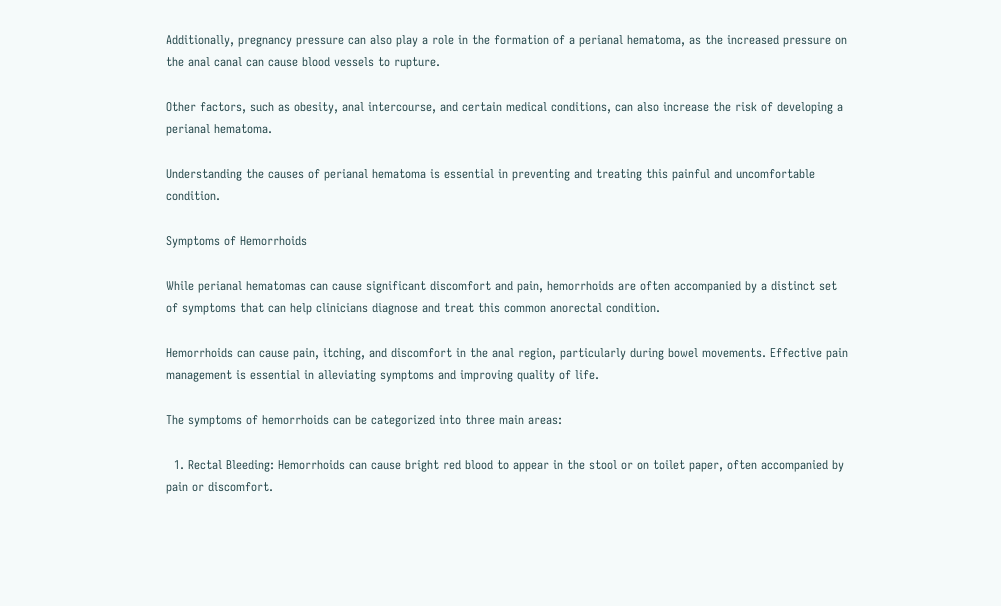Additionally, pregnancy pressure can also play a role in the formation of a perianal hematoma, as the increased pressure on the anal canal can cause blood vessels to rupture.

Other factors, such as obesity, anal intercourse, and certain medical conditions, can also increase the risk of developing a perianal hematoma.

Understanding the causes of perianal hematoma is essential in preventing and treating this painful and uncomfortable condition.

Symptoms of Hemorrhoids

While perianal hematomas can cause significant discomfort and pain, hemorrhoids are often accompanied by a distinct set of symptoms that can help clinicians diagnose and treat this common anorectal condition.

Hemorrhoids can cause pain, itching, and discomfort in the anal region, particularly during bowel movements. Effective pain management is essential in alleviating symptoms and improving quality of life.

The symptoms of hemorrhoids can be categorized into three main areas:

  1. Rectal Bleeding: Hemorrhoids can cause bright red blood to appear in the stool or on toilet paper, often accompanied by pain or discomfort.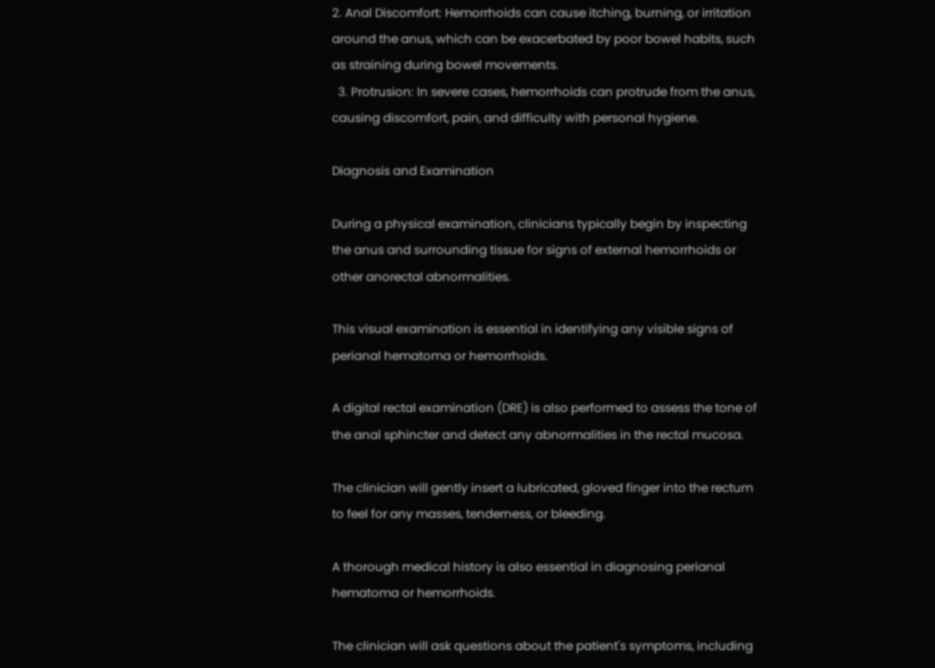2. Anal Discomfort: Hemorrhoids can cause itching, burning, or irritation around the anus, which can be exacerbated by poor bowel habits, such as straining during bowel movements.
  3. Protrusion: In severe cases, hemorrhoids can protrude from the anus, causing discomfort, pain, and difficulty with personal hygiene.

Diagnosis and Examination

During a physical examination, clinicians typically begin by inspecting the anus and surrounding tissue for signs of external hemorrhoids or other anorectal abnormalities.

This visual examination is essential in identifying any visible signs of perianal hematoma or hemorrhoids.

A digital rectal examination (DRE) is also performed to assess the tone of the anal sphincter and detect any abnormalities in the rectal mucosa.

The clinician will gently insert a lubricated, gloved finger into the rectum to feel for any masses, tenderness, or bleeding.

A thorough medical history is also essential in diagnosing perianal hematoma or hemorrhoids.

The clinician will ask questions about the patient's symptoms, including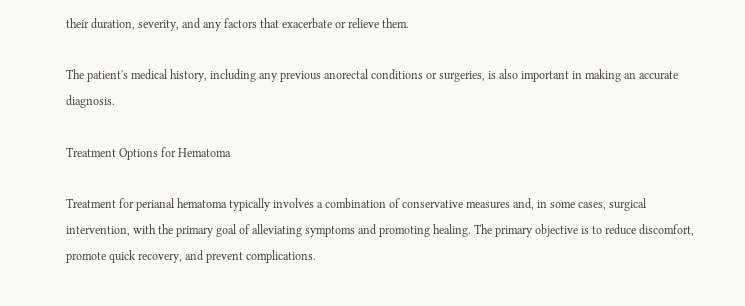their duration, severity, and any factors that exacerbate or relieve them.

The patient's medical history, including any previous anorectal conditions or surgeries, is also important in making an accurate diagnosis.

Treatment Options for Hematoma

Treatment for perianal hematoma typically involves a combination of conservative measures and, in some cases, surgical intervention, with the primary goal of alleviating symptoms and promoting healing. The primary objective is to reduce discomfort, promote quick recovery, and prevent complications.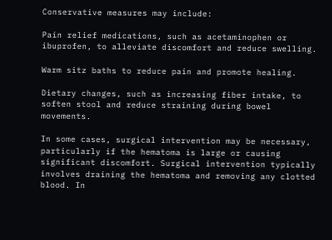Conservative measures may include:

Pain relief medications, such as acetaminophen or ibuprofen, to alleviate discomfort and reduce swelling.

Warm sitz baths to reduce pain and promote healing.

Dietary changes, such as increasing fiber intake, to soften stool and reduce straining during bowel movements.

In some cases, surgical intervention may be necessary, particularly if the hematoma is large or causing significant discomfort. Surgical intervention typically involves draining the hematoma and removing any clotted blood. In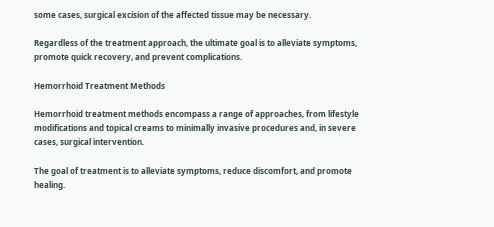some cases, surgical excision of the affected tissue may be necessary.

Regardless of the treatment approach, the ultimate goal is to alleviate symptoms, promote quick recovery, and prevent complications.

Hemorrhoid Treatment Methods

Hemorrhoid treatment methods encompass a range of approaches, from lifestyle modifications and topical creams to minimally invasive procedures and, in severe cases, surgical intervention.

The goal of treatment is to alleviate symptoms, reduce discomfort, and promote healing.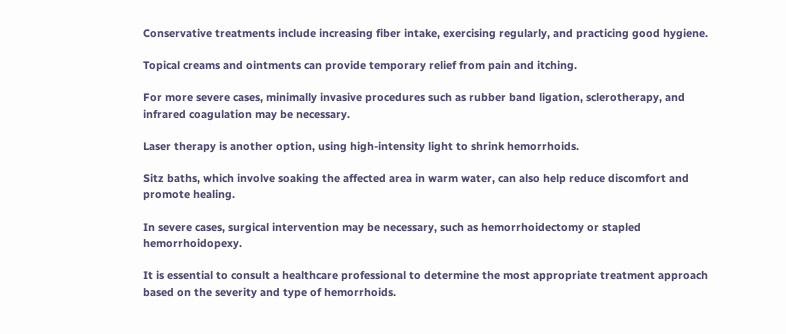Conservative treatments include increasing fiber intake, exercising regularly, and practicing good hygiene.

Topical creams and ointments can provide temporary relief from pain and itching.

For more severe cases, minimally invasive procedures such as rubber band ligation, sclerotherapy, and infrared coagulation may be necessary.

Laser therapy is another option, using high-intensity light to shrink hemorrhoids.

Sitz baths, which involve soaking the affected area in warm water, can also help reduce discomfort and promote healing.

In severe cases, surgical intervention may be necessary, such as hemorrhoidectomy or stapled hemorrhoidopexy.

It is essential to consult a healthcare professional to determine the most appropriate treatment approach based on the severity and type of hemorrhoids.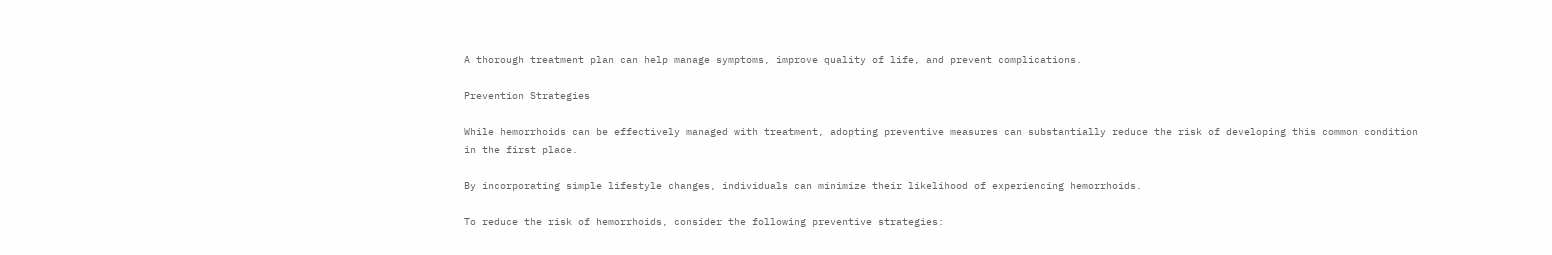A thorough treatment plan can help manage symptoms, improve quality of life, and prevent complications.

Prevention Strategies

While hemorrhoids can be effectively managed with treatment, adopting preventive measures can substantially reduce the risk of developing this common condition in the first place.

By incorporating simple lifestyle changes, individuals can minimize their likelihood of experiencing hemorrhoids.

To reduce the risk of hemorrhoids, consider the following preventive strategies: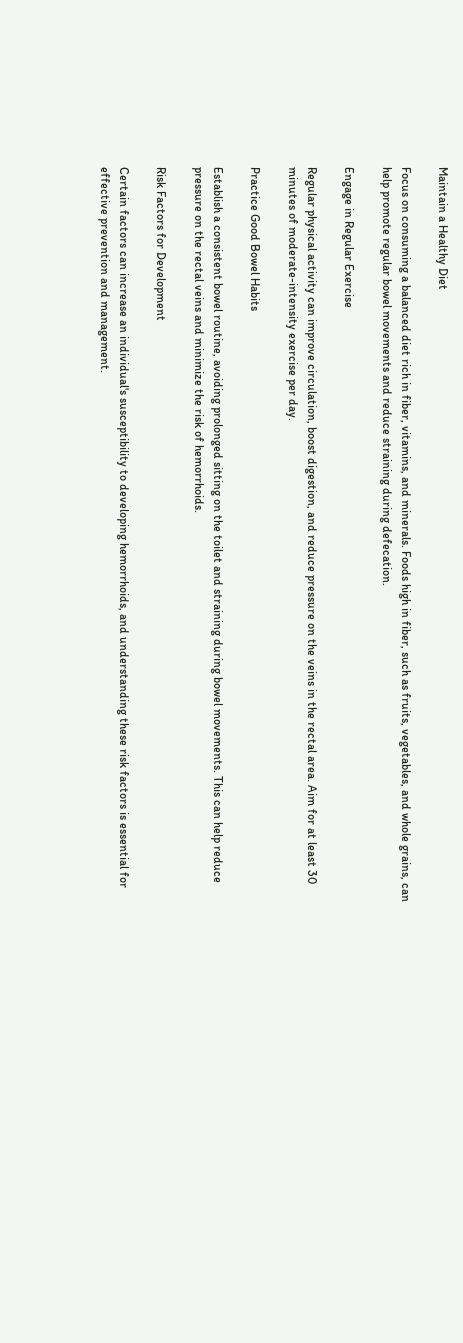Maintain a Healthy Diet

Focus on consuming a balanced diet rich in fiber, vitamins, and minerals. Foods high in fiber, such as fruits, vegetables, and whole grains, can help promote regular bowel movements and reduce straining during defecation.

Engage in Regular Exercise

Regular physical activity can improve circulation, boost digestion, and reduce pressure on the veins in the rectal area. Aim for at least 30 minutes of moderate-intensity exercise per day.

Practice Good Bowel Habits

Establish a consistent bowel routine, avoiding prolonged sitting on the toilet and straining during bowel movements. This can help reduce pressure on the rectal veins and minimize the risk of hemorrhoids.

Risk Factors for Development

Certain factors can increase an individual's susceptibility to developing hemorrhoids, and understanding these risk factors is essential for effective prevention and management.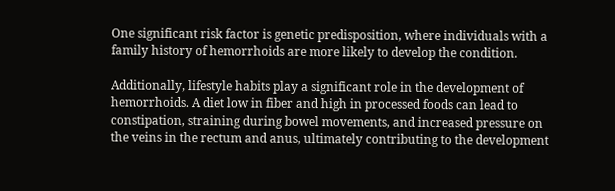One significant risk factor is genetic predisposition, where individuals with a family history of hemorrhoids are more likely to develop the condition.

Additionally, lifestyle habits play a significant role in the development of hemorrhoids. A diet low in fiber and high in processed foods can lead to constipation, straining during bowel movements, and increased pressure on the veins in the rectum and anus, ultimately contributing to the development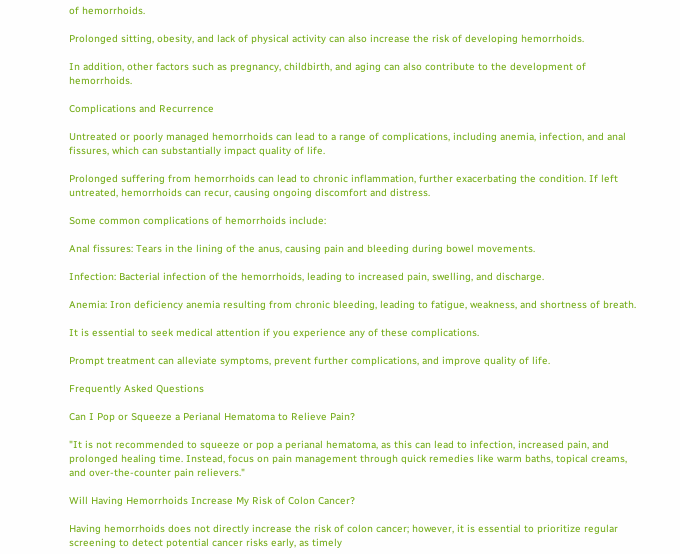of hemorrhoids.

Prolonged sitting, obesity, and lack of physical activity can also increase the risk of developing hemorrhoids.

In addition, other factors such as pregnancy, childbirth, and aging can also contribute to the development of hemorrhoids.

Complications and Recurrence

Untreated or poorly managed hemorrhoids can lead to a range of complications, including anemia, infection, and anal fissures, which can substantially impact quality of life.

Prolonged suffering from hemorrhoids can lead to chronic inflammation, further exacerbating the condition. If left untreated, hemorrhoids can recur, causing ongoing discomfort and distress.

Some common complications of hemorrhoids include:

Anal fissures: Tears in the lining of the anus, causing pain and bleeding during bowel movements.

Infection: Bacterial infection of the hemorrhoids, leading to increased pain, swelling, and discharge.

Anemia: Iron deficiency anemia resulting from chronic bleeding, leading to fatigue, weakness, and shortness of breath.

It is essential to seek medical attention if you experience any of these complications.

Prompt treatment can alleviate symptoms, prevent further complications, and improve quality of life.

Frequently Asked Questions

Can I Pop or Squeeze a Perianal Hematoma to Relieve Pain?

"It is not recommended to squeeze or pop a perianal hematoma, as this can lead to infection, increased pain, and prolonged healing time. Instead, focus on pain management through quick remedies like warm baths, topical creams, and over-the-counter pain relievers."

Will Having Hemorrhoids Increase My Risk of Colon Cancer?

Having hemorrhoids does not directly increase the risk of colon cancer; however, it is essential to prioritize regular screening to detect potential cancer risks early, as timely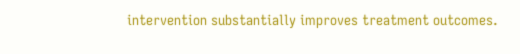intervention substantially improves treatment outcomes.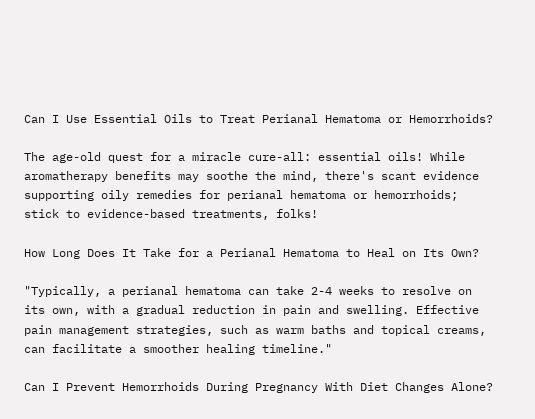Can I Use Essential Oils to Treat Perianal Hematoma or Hemorrhoids?

The age-old quest for a miracle cure-all: essential oils! While aromatherapy benefits may soothe the mind, there's scant evidence supporting oily remedies for perianal hematoma or hemorrhoids; stick to evidence-based treatments, folks!

How Long Does It Take for a Perianal Hematoma to Heal on Its Own?

"Typically, a perianal hematoma can take 2-4 weeks to resolve on its own, with a gradual reduction in pain and swelling. Effective pain management strategies, such as warm baths and topical creams, can facilitate a smoother healing timeline."

Can I Prevent Hemorrhoids During Pregnancy With Diet Changes Alone?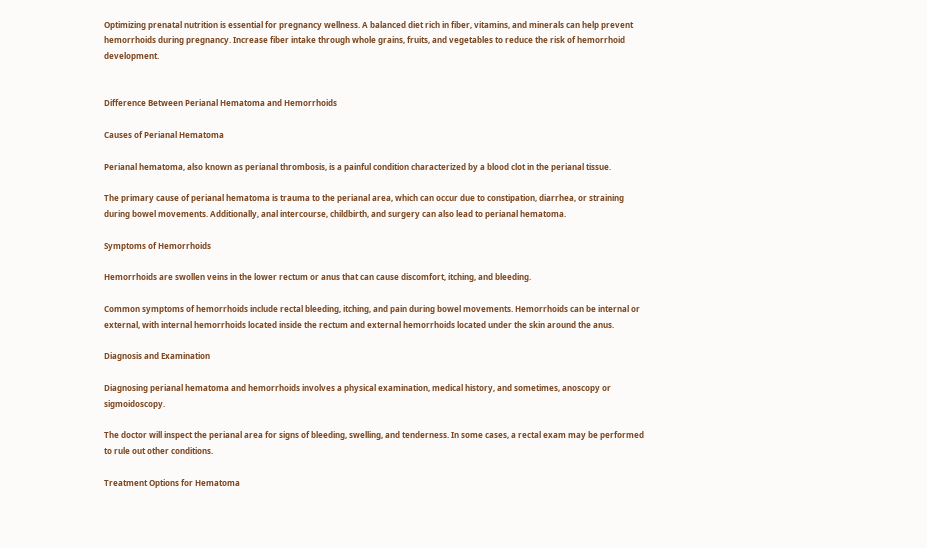Optimizing prenatal nutrition is essential for pregnancy wellness. A balanced diet rich in fiber, vitamins, and minerals can help prevent hemorrhoids during pregnancy. Increase fiber intake through whole grains, fruits, and vegetables to reduce the risk of hemorrhoid development.


Difference Between Perianal Hematoma and Hemorrhoids

Causes of Perianal Hematoma

Perianal hematoma, also known as perianal thrombosis, is a painful condition characterized by a blood clot in the perianal tissue.

The primary cause of perianal hematoma is trauma to the perianal area, which can occur due to constipation, diarrhea, or straining during bowel movements. Additionally, anal intercourse, childbirth, and surgery can also lead to perianal hematoma.

Symptoms of Hemorrhoids

Hemorrhoids are swollen veins in the lower rectum or anus that can cause discomfort, itching, and bleeding.

Common symptoms of hemorrhoids include rectal bleeding, itching, and pain during bowel movements. Hemorrhoids can be internal or external, with internal hemorrhoids located inside the rectum and external hemorrhoids located under the skin around the anus.

Diagnosis and Examination

Diagnosing perianal hematoma and hemorrhoids involves a physical examination, medical history, and sometimes, anoscopy or sigmoidoscopy.

The doctor will inspect the perianal area for signs of bleeding, swelling, and tenderness. In some cases, a rectal exam may be performed to rule out other conditions.

Treatment Options for Hematoma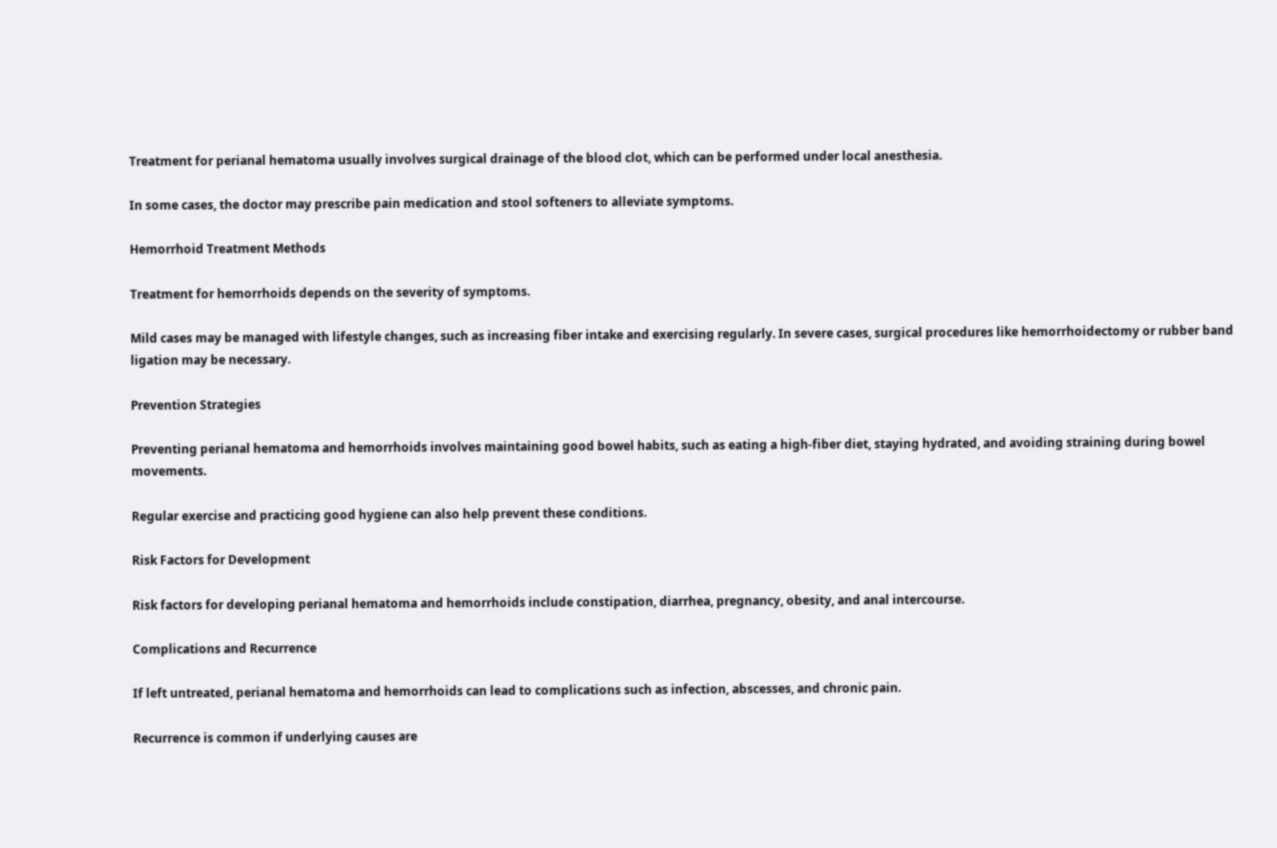Treatment for perianal hematoma usually involves surgical drainage of the blood clot, which can be performed under local anesthesia.

In some cases, the doctor may prescribe pain medication and stool softeners to alleviate symptoms.

Hemorrhoid Treatment Methods

Treatment for hemorrhoids depends on the severity of symptoms.

Mild cases may be managed with lifestyle changes, such as increasing fiber intake and exercising regularly. In severe cases, surgical procedures like hemorrhoidectomy or rubber band ligation may be necessary.

Prevention Strategies

Preventing perianal hematoma and hemorrhoids involves maintaining good bowel habits, such as eating a high-fiber diet, staying hydrated, and avoiding straining during bowel movements.

Regular exercise and practicing good hygiene can also help prevent these conditions.

Risk Factors for Development

Risk factors for developing perianal hematoma and hemorrhoids include constipation, diarrhea, pregnancy, obesity, and anal intercourse.

Complications and Recurrence

If left untreated, perianal hematoma and hemorrhoids can lead to complications such as infection, abscesses, and chronic pain.

Recurrence is common if underlying causes are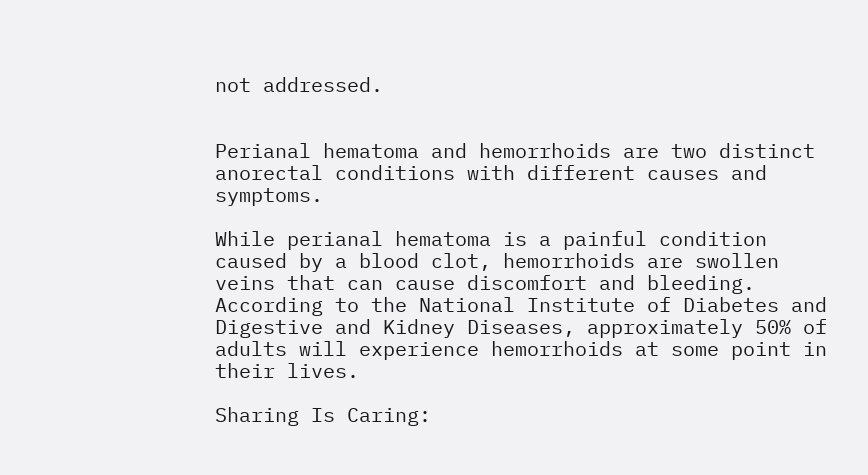not addressed.


Perianal hematoma and hemorrhoids are two distinct anorectal conditions with different causes and symptoms.

While perianal hematoma is a painful condition caused by a blood clot, hemorrhoids are swollen veins that can cause discomfort and bleeding. According to the National Institute of Diabetes and Digestive and Kidney Diseases, approximately 50% of adults will experience hemorrhoids at some point in their lives.

Sharing Is Caring: